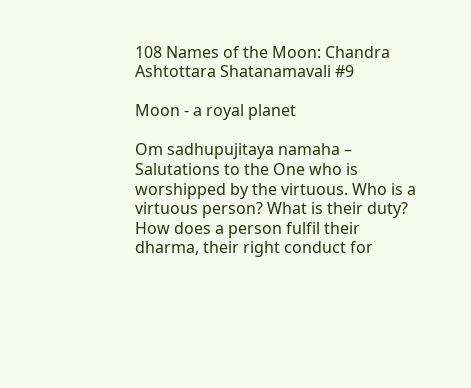108 Names of the Moon: Chandra Ashtottara Shatanamavali #9

Moon - a royal planet

Om sadhupujitaya namaha – Salutations to the One who is worshipped by the virtuous. Who is a virtuous person? What is their duty? How does a person fulfil their dharma, their right conduct for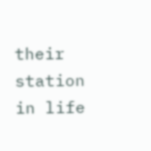their station in life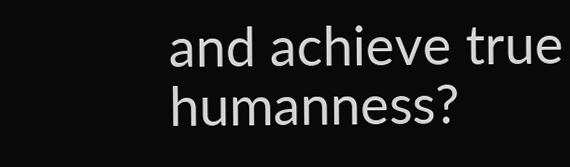and achieve true humanness?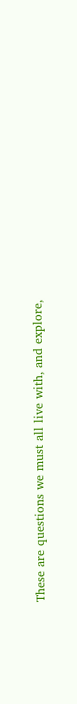These are questions we must all live with, and explore,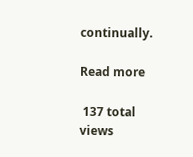continually.

Read more

 137 total views